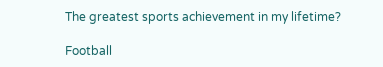The greatest sports achievement in my lifetime?

Football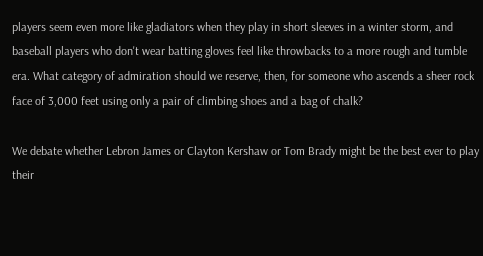players seem even more like gladiators when they play in short sleeves in a winter storm, and baseball players who don't wear batting gloves feel like throwbacks to a more rough and tumble era. What category of admiration should we reserve, then, for someone who ascends a sheer rock face of 3,000 feet using only a pair of climbing shoes and a bag of chalk?

We debate whether Lebron James or Clayton Kershaw or Tom Brady might be the best ever to play their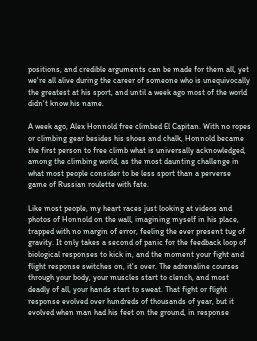positions, and credible arguments can be made for them all, yet we're all alive during the career of someone who is unequivocally the greatest at his sport, and until a week ago most of the world didn't know his name.

A week ago, Alex Honnold free climbed El Capitan. With no ropes or climbing gear besides his shoes and chalk, Honnold became the first person to free climb what is universally acknowledged, among the climbing world, as the most daunting challenge in what most people consider to be less sport than a perverse game of Russian roulette with fate.

Like most people, my heart races just looking at videos and photos of Honnold on the wall, imagining myself in his place, trapped with no margin of error, feeling the ever present tug of gravity. It only takes a second of panic for the feedback loop of biological responses to kick in, and the moment your fight and flight response switches on, it's over. The adrenaline courses through your body, your muscles start to clench, and most deadly of all, your hands start to sweat. That fight or flight response evolved over hundreds of thousands of year, but it evolved when man had his feet on the ground, in response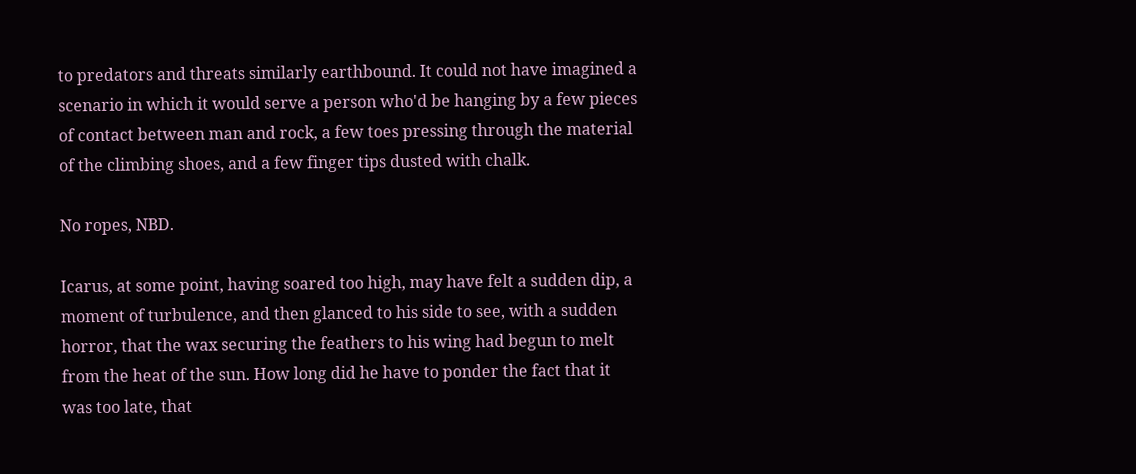to predators and threats similarly earthbound. It could not have imagined a scenario in which it would serve a person who'd be hanging by a few pieces of contact between man and rock, a few toes pressing through the material of the climbing shoes, and a few finger tips dusted with chalk.

No ropes, NBD.

Icarus, at some point, having soared too high, may have felt a sudden dip, a moment of turbulence, and then glanced to his side to see, with a sudden horror, that the wax securing the feathers to his wing had begun to melt from the heat of the sun. How long did he have to ponder the fact that it was too late, that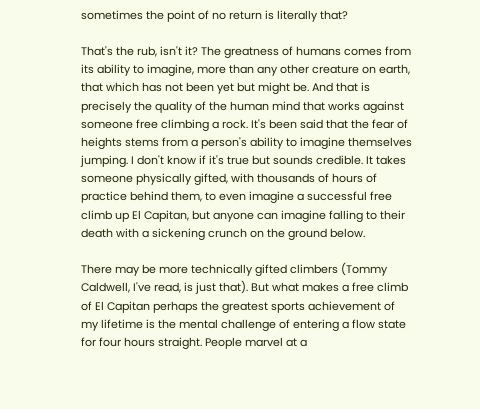sometimes the point of no return is literally that?

That's the rub, isn't it? The greatness of humans comes from its ability to imagine, more than any other creature on earth, that which has not been yet but might be. And that is precisely the quality of the human mind that works against someone free climbing a rock. It's been said that the fear of heights stems from a person's ability to imagine themselves jumping. I don't know if it's true but sounds credible. It takes someone physically gifted, with thousands of hours of practice behind them, to even imagine a successful free climb up El Capitan, but anyone can imagine falling to their death with a sickening crunch on the ground below.

There may be more technically gifted climbers (Tommy Caldwell, I've read, is just that). But what makes a free climb of El Capitan perhaps the greatest sports achievement of my lifetime is the mental challenge of entering a flow state for four hours straight. People marvel at a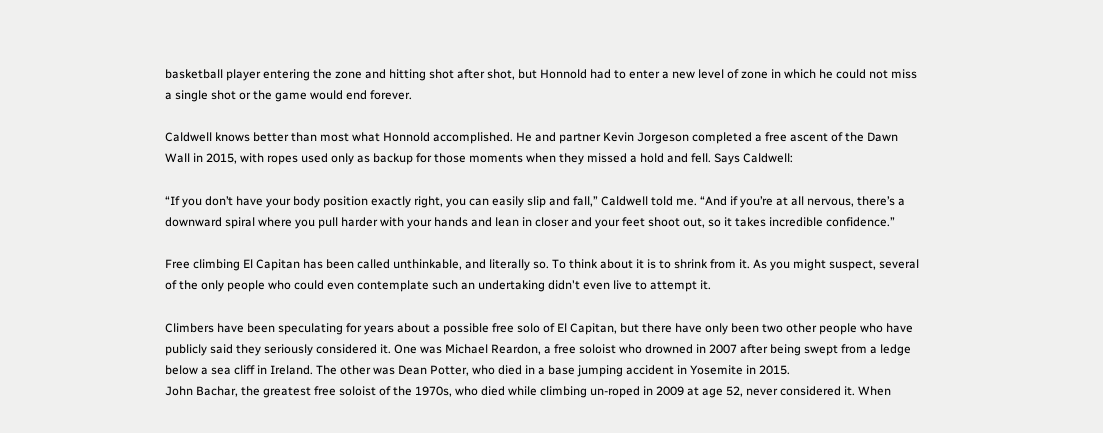basketball player entering the zone and hitting shot after shot, but Honnold had to enter a new level of zone in which he could not miss a single shot or the game would end forever.

Caldwell knows better than most what Honnold accomplished. He and partner Kevin Jorgeson completed a free ascent of the Dawn Wall in 2015, with ropes used only as backup for those moments when they missed a hold and fell. Says Caldwell:

“If you don’t have your body position exactly right, you can easily slip and fall,” Caldwell told me. “And if you’re at all nervous, there’s a downward spiral where you pull harder with your hands and lean in closer and your feet shoot out, so it takes incredible confidence.”

Free climbing El Capitan has been called unthinkable, and literally so. To think about it is to shrink from it. As you might suspect, several of the only people who could even contemplate such an undertaking didn't even live to attempt it.

Climbers have been speculating for years about a possible free solo of El Capitan, but there have only been two other people who have publicly said they seriously considered it. One was Michael Reardon, a free soloist who drowned in 2007 after being swept from a ledge below a sea cliff in Ireland. The other was Dean Potter, who died in a base jumping accident in Yosemite in 2015.
John Bachar, the greatest free soloist of the 1970s, who died while climbing un-roped in 2009 at age 52, never considered it. When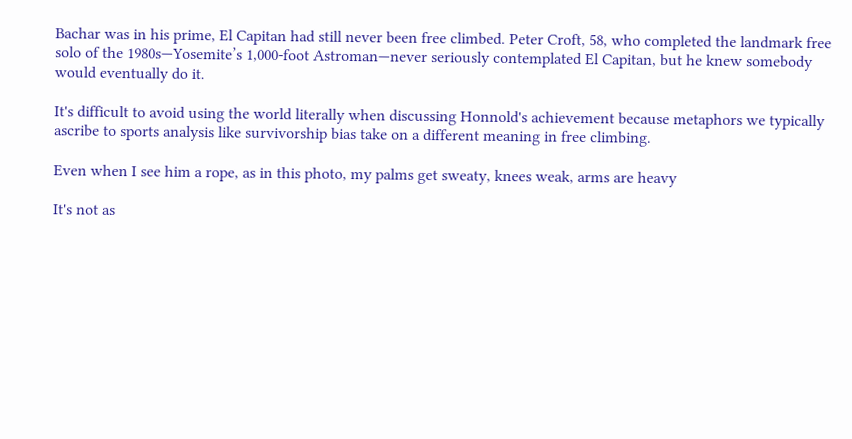Bachar was in his prime, El Capitan had still never been free climbed. Peter Croft, 58, who completed the landmark free solo of the 1980s—Yosemite’s 1,000-foot Astroman—never seriously contemplated El Capitan, but he knew somebody would eventually do it.

It's difficult to avoid using the world literally when discussing Honnold's achievement because metaphors we typically ascribe to sports analysis like survivorship bias take on a different meaning in free climbing.

Even when I see him a rope, as in this photo, my palms get sweaty, knees weak, arms are heavy

It's not as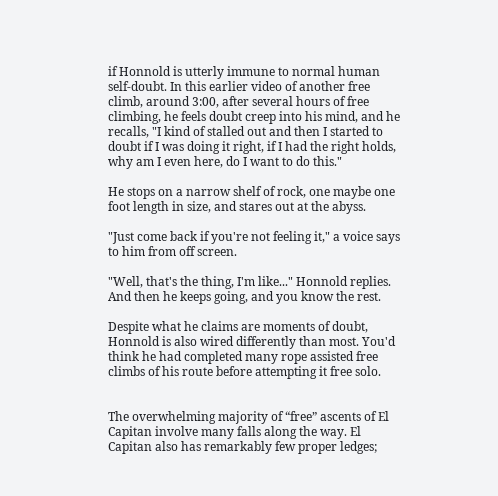if Honnold is utterly immune to normal human self-doubt. In this earlier video of another free climb, around 3:00, after several hours of free climbing, he feels doubt creep into his mind, and he recalls, "I kind of stalled out and then I started to doubt if I was doing it right, if I had the right holds, why am I even here, do I want to do this."

He stops on a narrow shelf of rock, one maybe one foot length in size, and stares out at the abyss.

"Just come back if you're not feeling it," a voice says to him from off screen.

"Well, that's the thing, I'm like..." Honnold replies. And then he keeps going, and you know the rest.

Despite what he claims are moments of doubt, Honnold is also wired differently than most. You'd think he had completed many rope assisted free climbs of his route before attempting it free solo.


The overwhelming majority of “free” ascents of El Capitan involve many falls along the way. El Capitan also has remarkably few proper ledges;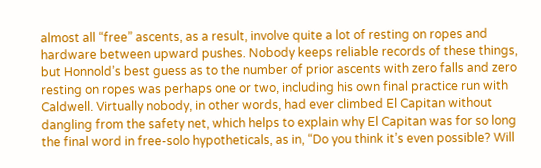almost all “free” ascents, as a result, involve quite a lot of resting on ropes and hardware between upward pushes. Nobody keeps reliable records of these things, but Honnold’s best guess as to the number of prior ascents with zero falls and zero resting on ropes was perhaps one or two, including his own final practice run with Caldwell. Virtually nobody, in other words, had ever climbed El Capitan without dangling from the safety net, which helps to explain why El Capitan was for so long the final word in free-solo hypotheticals, as in, “Do you think it’s even possible? Will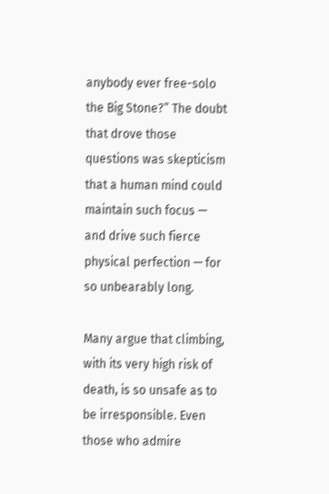anybody ever free-solo the Big Stone?” The doubt that drove those questions was skepticism that a human mind could maintain such focus — and drive such fierce physical perfection — for so unbearably long.

Many argue that climbing, with its very high risk of death, is so unsafe as to be irresponsible. Even those who admire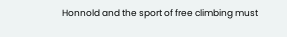Honnold and the sport of free climbing must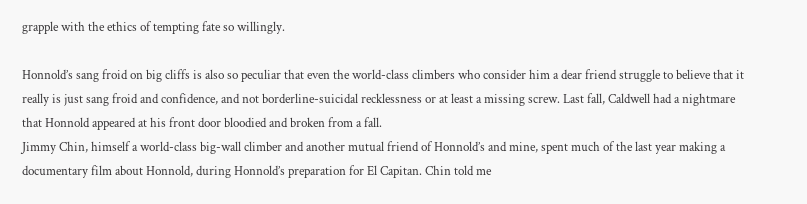grapple with the ethics of tempting fate so willingly.

Honnold’s sang froid on big cliffs is also so peculiar that even the world-class climbers who consider him a dear friend struggle to believe that it really is just sang froid and confidence, and not borderline-suicidal recklessness or at least a missing screw. Last fall, Caldwell had a nightmare that Honnold appeared at his front door bloodied and broken from a fall.
Jimmy Chin, himself a world-class big-wall climber and another mutual friend of Honnold’s and mine, spent much of the last year making a documentary film about Honnold, during Honnold’s preparation for El Capitan. Chin told me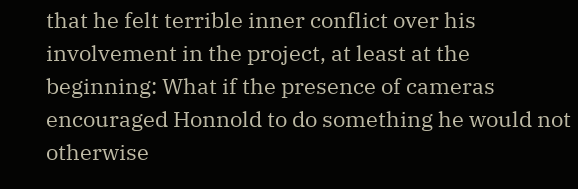that he felt terrible inner conflict over his involvement in the project, at least at the beginning: What if the presence of cameras encouraged Honnold to do something he would not otherwise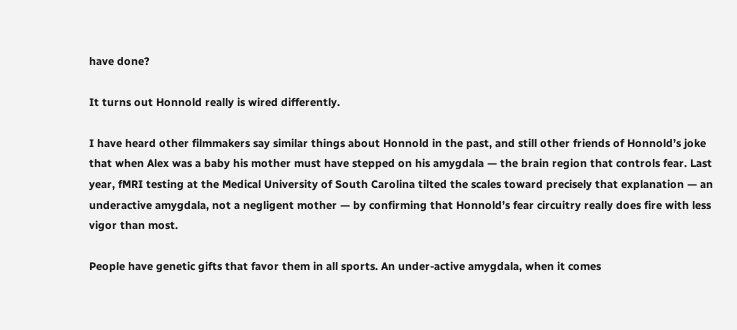have done?

It turns out Honnold really is wired differently.

I have heard other filmmakers say similar things about Honnold in the past, and still other friends of Honnold’s joke that when Alex was a baby his mother must have stepped on his amygdala — the brain region that controls fear. Last year, fMRI testing at the Medical University of South Carolina tilted the scales toward precisely that explanation — an underactive amygdala, not a negligent mother — by confirming that Honnold’s fear circuitry really does fire with less vigor than most.

People have genetic gifts that favor them in all sports. An under-active amygdala, when it comes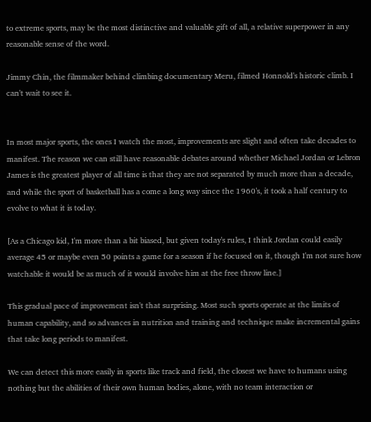to extreme sports, may be the most distinctive and valuable gift of all, a relative superpower in any reasonable sense of the word.

Jimmy Chin, the filmmaker behind climbing documentary Meru, filmed Honnold's historic climb. I can't wait to see it.


In most major sports, the ones I watch the most, improvements are slight and often take decades to manifest. The reason we can still have reasonable debates around whether Michael Jordan or Lebron James is the greatest player of all time is that they are not separated by much more than a decade, and while the sport of basketball has a come a long way since the 1960's, it took a half century to evolve to what it is today.

[As a Chicago kid, I'm more than a bit biased, but given today's rules, I think Jordan could easily average 45 or maybe even 50 points a game for a season if he focused on it, though I'm not sure how watchable it would be as much of it would involve him at the free throw line.]

This gradual pace of improvement isn't that surprising. Most such sports operate at the limits of human capability, and so advances in nutrition and training and technique make incremental gains that take long periods to manifest.

We can detect this more easily in sports like track and field, the closest we have to humans using nothing but the abilities of their own human bodies, alone, with no team interaction or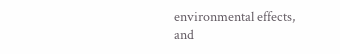environmental effects, and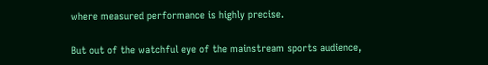where measured performance is highly precise.

But out of the watchful eye of the mainstream sports audience,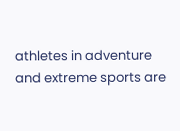athletes in adventure and extreme sports are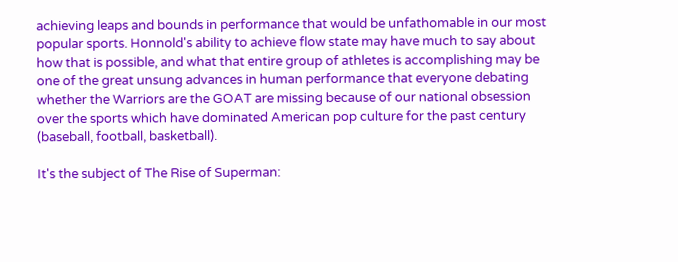achieving leaps and bounds in performance that would be unfathomable in our most popular sports. Honnold's ability to achieve flow state may have much to say about how that is possible, and what that entire group of athletes is accomplishing may be one of the great unsung advances in human performance that everyone debating whether the Warriors are the GOAT are missing because of our national obsession over the sports which have dominated American pop culture for the past century (baseball, football, basketball).

It's the subject of The Rise of Superman: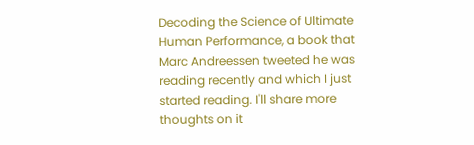Decoding the Science of Ultimate Human Performance, a book that Marc Andreessen tweeted he was reading recently and which I just started reading. I'll share more thoughts on it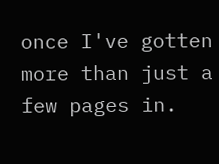once I've gotten more than just a few pages in.